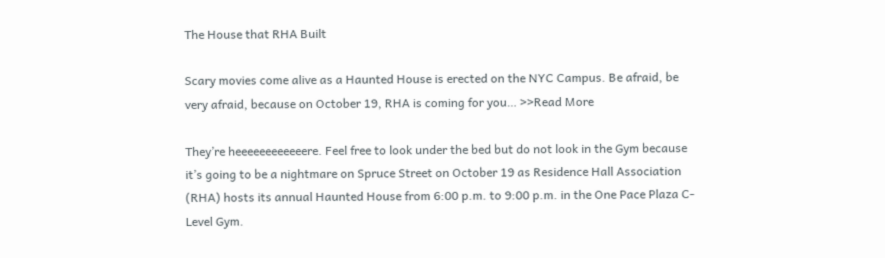The House that RHA Built

Scary movies come alive as a Haunted House is erected on the NYC Campus. Be afraid, be very afraid, because on October 19, RHA is coming for you… >>Read More

They’re heeeeeeeeeeeere. Feel free to look under the bed but do not look in the Gym because it’s going to be a nightmare on Spruce Street on October 19 as Residence Hall Association (RHA) hosts its annual Haunted House from 6:00 p.m. to 9:00 p.m. in the One Pace Plaza C-Level Gym.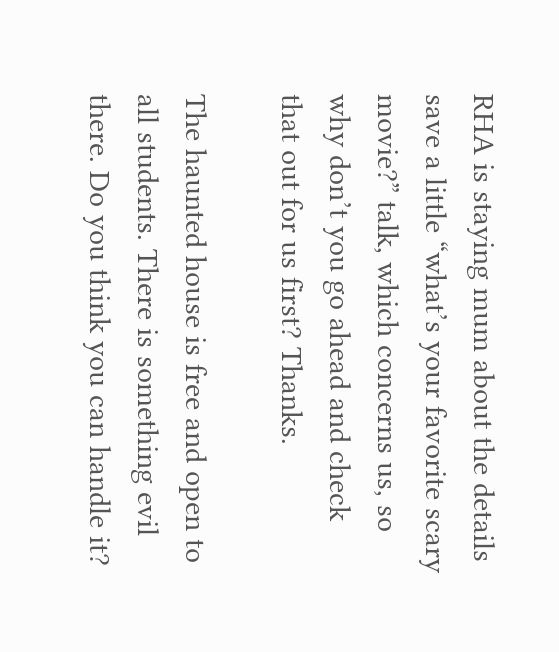RHA is staying mum about the details save a little “what’s your favorite scary movie?” talk, which concerns us, so why don’t you go ahead and check that out for us first? Thanks.

The haunted house is free and open to all students. There is something evil there. Do you think you can handle it?